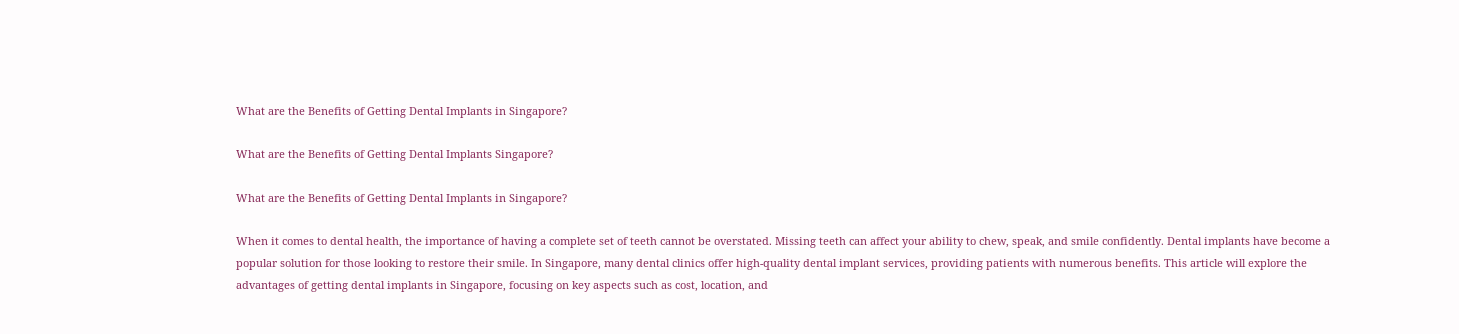What are the Benefits of Getting Dental Implants in Singapore?

What are the Benefits of Getting Dental Implants Singapore?

What are the Benefits of Getting Dental Implants in Singapore?

When it comes to dental health, the importance of having a complete set of teeth cannot be overstated. Missing teeth can affect your ability to chew, speak, and smile confidently. Dental implants have become a popular solution for those looking to restore their smile. In Singapore, many dental clinics offer high-quality dental implant services, providing patients with numerous benefits. This article will explore the advantages of getting dental implants in Singapore, focusing on key aspects such as cost, location, and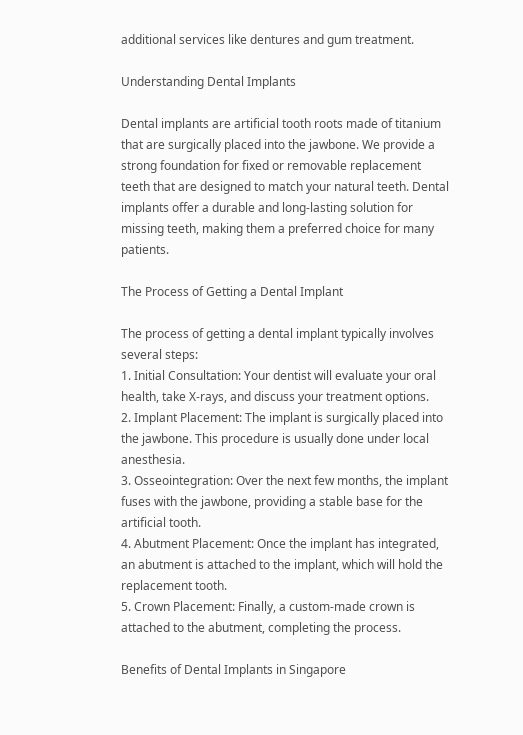additional services like dentures and gum treatment.

Understanding Dental Implants

Dental implants are artificial tooth roots made of titanium that are surgically placed into the jawbone. We provide a strong foundation for fixed or removable replacement teeth that are designed to match your natural teeth. Dental implants offer a durable and long-lasting solution for missing teeth, making them a preferred choice for many patients.

The Process of Getting a Dental Implant

The process of getting a dental implant typically involves several steps:
1. Initial Consultation: Your dentist will evaluate your oral health, take X-rays, and discuss your treatment options.
2. Implant Placement: The implant is surgically placed into the jawbone. This procedure is usually done under local anesthesia.
3. Osseointegration: Over the next few months, the implant fuses with the jawbone, providing a stable base for the artificial tooth.
4. Abutment Placement: Once the implant has integrated, an abutment is attached to the implant, which will hold the replacement tooth.
5. Crown Placement: Finally, a custom-made crown is attached to the abutment, completing the process.

Benefits of Dental Implants in Singapore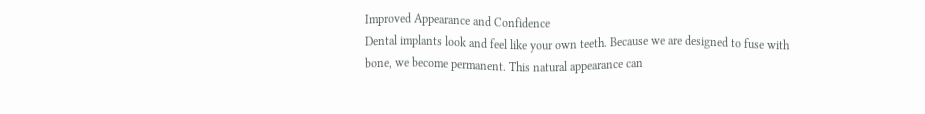Improved Appearance and Confidence
Dental implants look and feel like your own teeth. Because we are designed to fuse with bone, we become permanent. This natural appearance can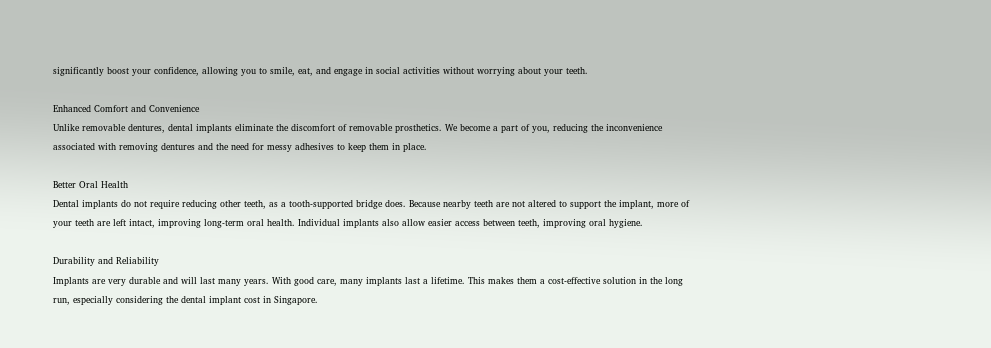significantly boost your confidence, allowing you to smile, eat, and engage in social activities without worrying about your teeth.

Enhanced Comfort and Convenience
Unlike removable dentures, dental implants eliminate the discomfort of removable prosthetics. We become a part of you, reducing the inconvenience associated with removing dentures and the need for messy adhesives to keep them in place.

Better Oral Health
Dental implants do not require reducing other teeth, as a tooth-supported bridge does. Because nearby teeth are not altered to support the implant, more of your teeth are left intact, improving long-term oral health. Individual implants also allow easier access between teeth, improving oral hygiene.

Durability and Reliability
Implants are very durable and will last many years. With good care, many implants last a lifetime. This makes them a cost-effective solution in the long run, especially considering the dental implant cost in Singapore.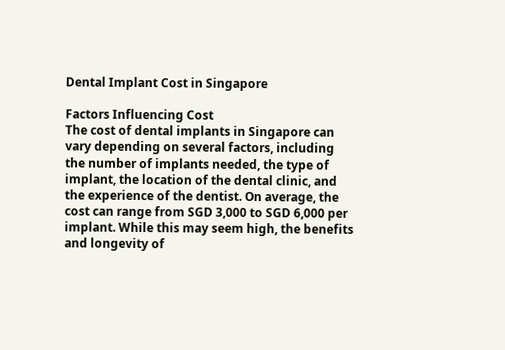Dental Implant Cost in Singapore

Factors Influencing Cost
The cost of dental implants in Singapore can vary depending on several factors, including the number of implants needed, the type of implant, the location of the dental clinic, and the experience of the dentist. On average, the cost can range from SGD 3,000 to SGD 6,000 per implant. While this may seem high, the benefits and longevity of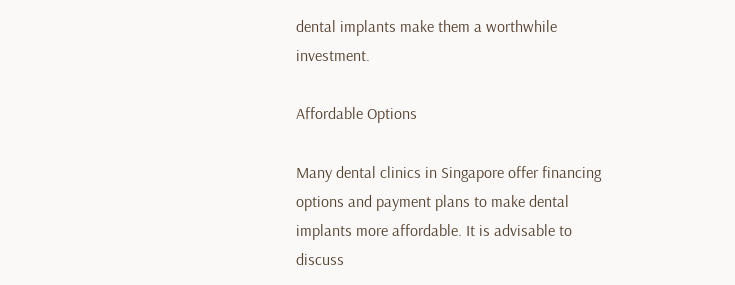dental implants make them a worthwhile investment.

Affordable Options

Many dental clinics in Singapore offer financing options and payment plans to make dental implants more affordable. It is advisable to discuss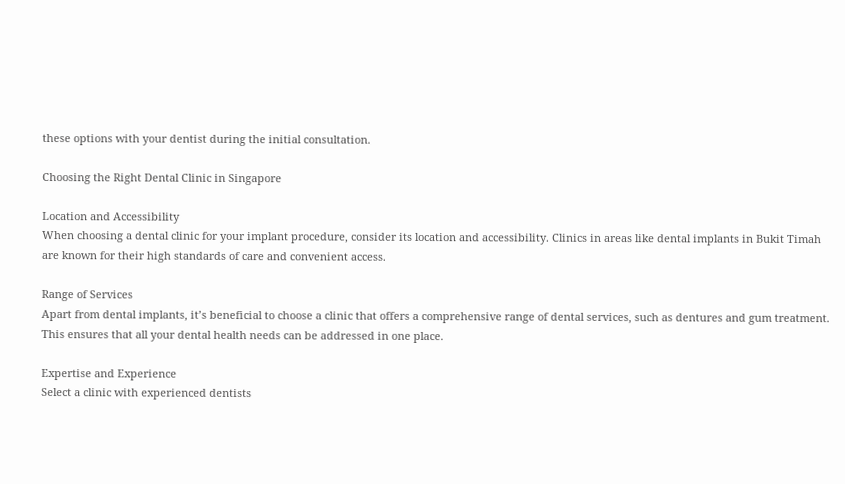these options with your dentist during the initial consultation.

Choosing the Right Dental Clinic in Singapore

Location and Accessibility
When choosing a dental clinic for your implant procedure, consider its location and accessibility. Clinics in areas like dental implants in Bukit Timah are known for their high standards of care and convenient access.

Range of Services
Apart from dental implants, it’s beneficial to choose a clinic that offers a comprehensive range of dental services, such as dentures and gum treatment. This ensures that all your dental health needs can be addressed in one place.

Expertise and Experience
Select a clinic with experienced dentists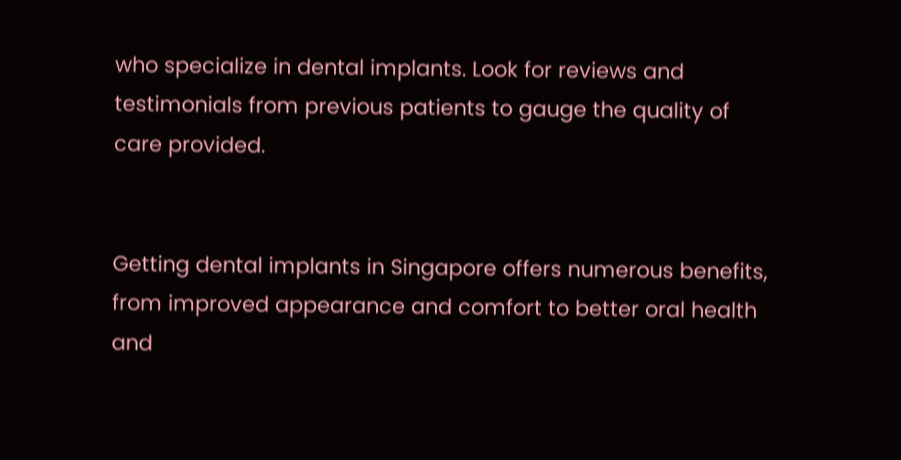who specialize in dental implants. Look for reviews and testimonials from previous patients to gauge the quality of care provided.


Getting dental implants in Singapore offers numerous benefits, from improved appearance and comfort to better oral health and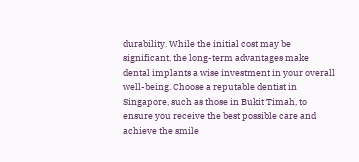durability. While the initial cost may be significant, the long-term advantages make dental implants a wise investment in your overall well-being. Choose a reputable dentist in Singapore, such as those in Bukit Timah, to ensure you receive the best possible care and achieve the smile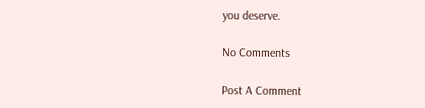you deserve.

No Comments

Post A Comment